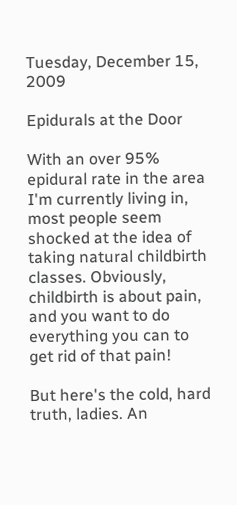Tuesday, December 15, 2009

Epidurals at the Door

With an over 95% epidural rate in the area I'm currently living in, most people seem shocked at the idea of taking natural childbirth classes. Obviously, childbirth is about pain, and you want to do everything you can to get rid of that pain!

But here's the cold, hard truth, ladies. An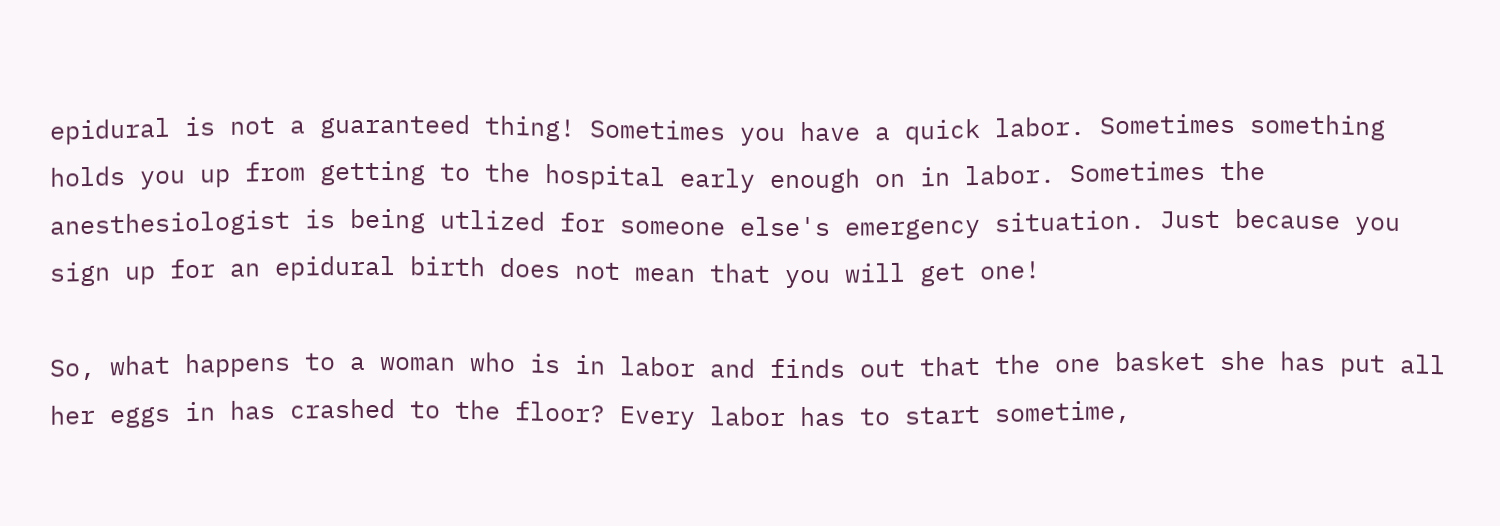epidural is not a guaranteed thing! Sometimes you have a quick labor. Sometimes something holds you up from getting to the hospital early enough on in labor. Sometimes the anesthesiologist is being utlized for someone else's emergency situation. Just because you sign up for an epidural birth does not mean that you will get one!

So, what happens to a woman who is in labor and finds out that the one basket she has put all her eggs in has crashed to the floor? Every labor has to start sometime,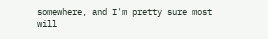somewhere, and I'm pretty sure most will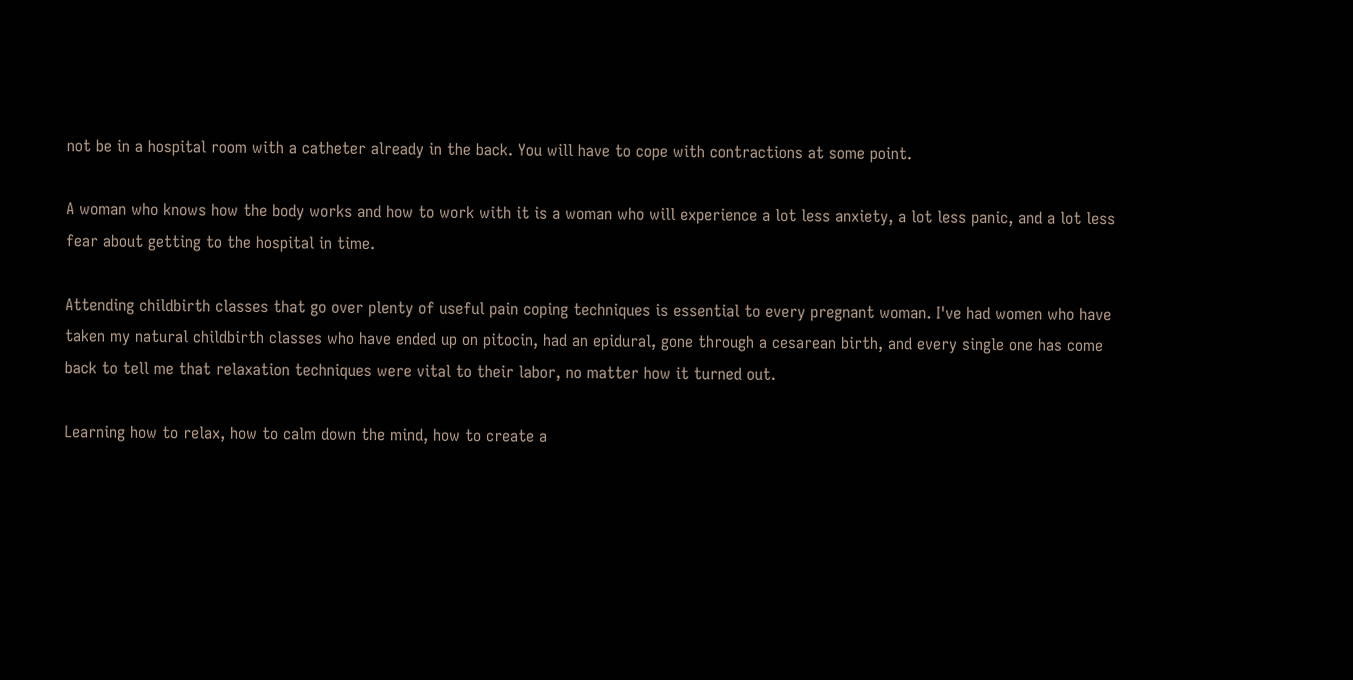not be in a hospital room with a catheter already in the back. You will have to cope with contractions at some point.

A woman who knows how the body works and how to work with it is a woman who will experience a lot less anxiety, a lot less panic, and a lot less fear about getting to the hospital in time.

Attending childbirth classes that go over plenty of useful pain coping techniques is essential to every pregnant woman. I've had women who have taken my natural childbirth classes who have ended up on pitocin, had an epidural, gone through a cesarean birth, and every single one has come back to tell me that relaxation techniques were vital to their labor, no matter how it turned out.

Learning how to relax, how to calm down the mind, how to create a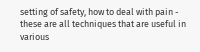setting of safety, how to deal with pain - these are all techniques that are useful in various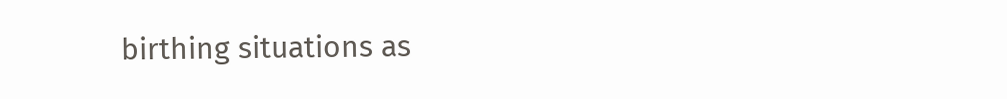birthing situations as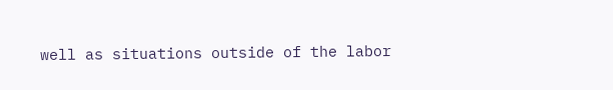well as situations outside of the labor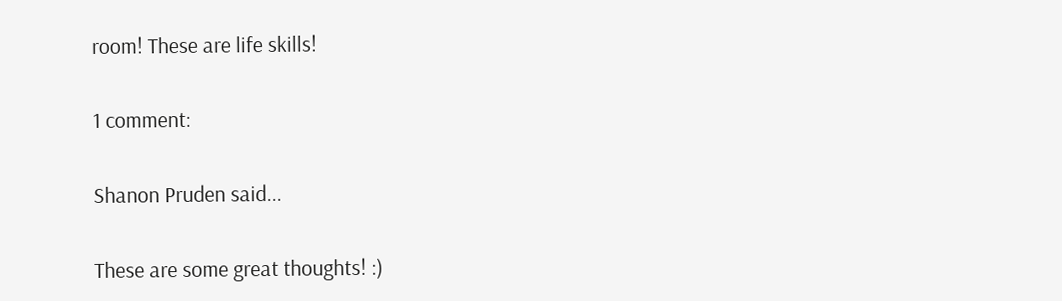room! These are life skills!

1 comment:

Shanon Pruden said...

These are some great thoughts! :)